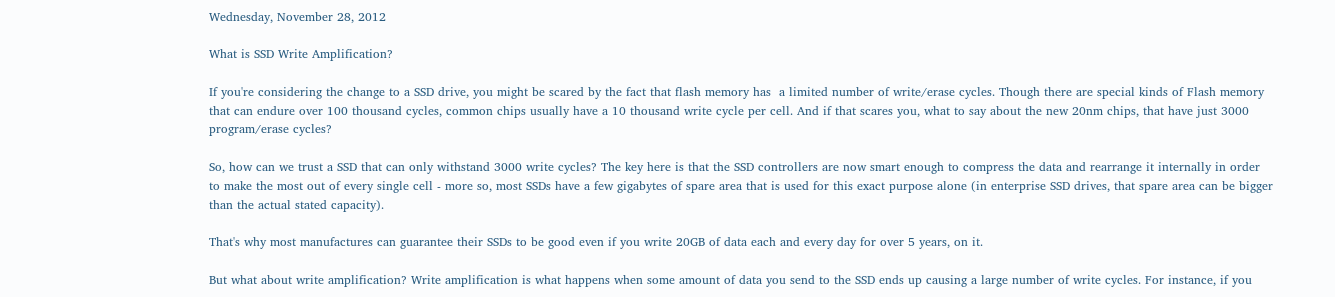Wednesday, November 28, 2012

What is SSD Write Amplification?

If you're considering the change to a SSD drive, you might be scared by the fact that flash memory has  a limited number of write/erase cycles. Though there are special kinds of Flash memory that can endure over 100 thousand cycles, common chips usually have a 10 thousand write cycle per cell. And if that scares you, what to say about the new 20nm chips, that have just 3000 program/erase cycles?

So, how can we trust a SSD that can only withstand 3000 write cycles? The key here is that the SSD controllers are now smart enough to compress the data and rearrange it internally in order to make the most out of every single cell - more so, most SSDs have a few gigabytes of spare area that is used for this exact purpose alone (in enterprise SSD drives, that spare area can be bigger than the actual stated capacity).

That's why most manufactures can guarantee their SSDs to be good even if you write 20GB of data each and every day for over 5 years, on it.

But what about write amplification? Write amplification is what happens when some amount of data you send to the SSD ends up causing a large number of write cycles. For instance, if you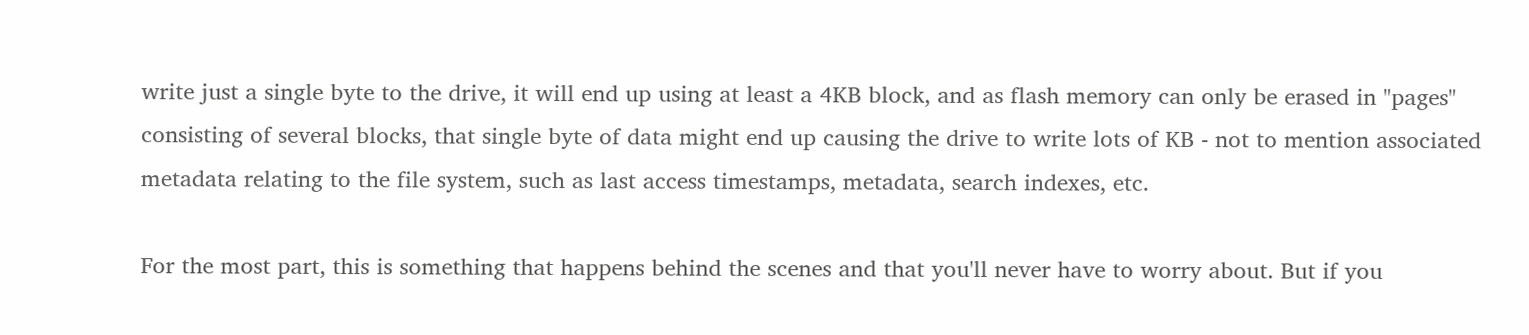write just a single byte to the drive, it will end up using at least a 4KB block, and as flash memory can only be erased in "pages" consisting of several blocks, that single byte of data might end up causing the drive to write lots of KB - not to mention associated metadata relating to the file system, such as last access timestamps, metadata, search indexes, etc.

For the most part, this is something that happens behind the scenes and that you'll never have to worry about. But if you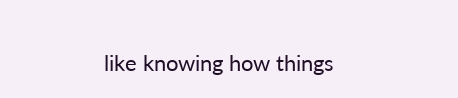like knowing how things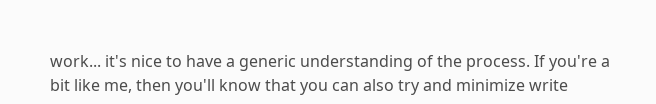work... it's nice to have a generic understanding of the process. If you're a bit like me, then you'll know that you can also try and minimize write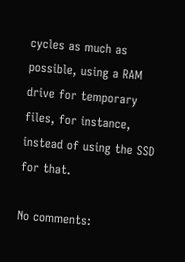cycles as much as possible, using a RAM drive for temporary files, for instance, instead of using the SSD for that.

No comments: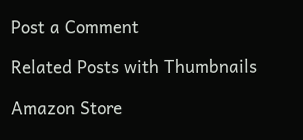Post a Comment

Related Posts with Thumbnails

Amazon Store